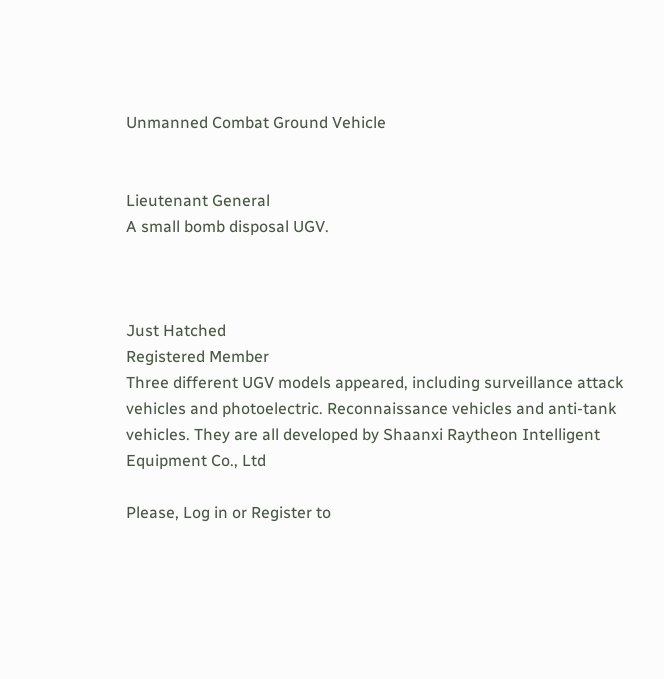Unmanned Combat Ground Vehicle


Lieutenant General
A small bomb disposal UGV.



Just Hatched
Registered Member
Three different UGV models appeared, including surveillance attack vehicles and photoelectric. Reconnaissance vehicles and anti-tank vehicles. They are all developed by Shaanxi Raytheon Intelligent Equipment Co., Ltd

Please, Log in or Register to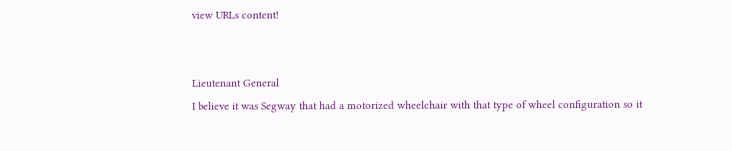view URLs content!


Lieutenant General
I believe it was Segway that had a motorized wheelchair with that type of wheel configuration so it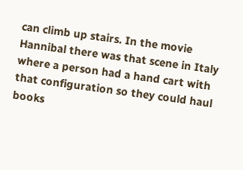can climb up stairs. In the movie Hannibal there was that scene in Italy where a person had a hand cart with that configuration so they could haul books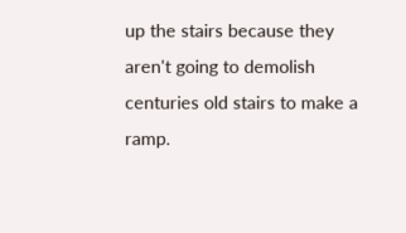up the stairs because they aren't going to demolish centuries old stairs to make a ramp.